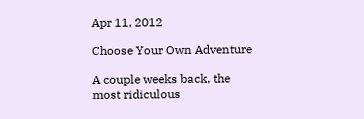Apr 11, 2012

Choose Your Own Adventure

A couple weeks back, the most ridiculous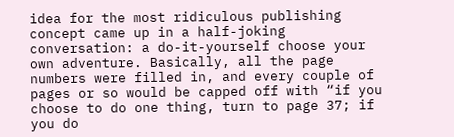idea for the most ridiculous publishing concept came up in a half-joking conversation: a do-it-yourself choose your own adventure. Basically, all the page numbers were filled in, and every couple of pages or so would be capped off with “if you choose to do one thing, turn to page 37; if you do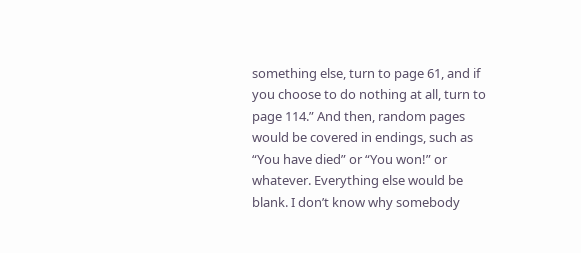something else, turn to page 61, and if you choose to do nothing at all, turn to page 114.” And then, random pages would be covered in endings, such as “You have died” or “You won!” or whatever. Everything else would be blank. I don’t know why somebody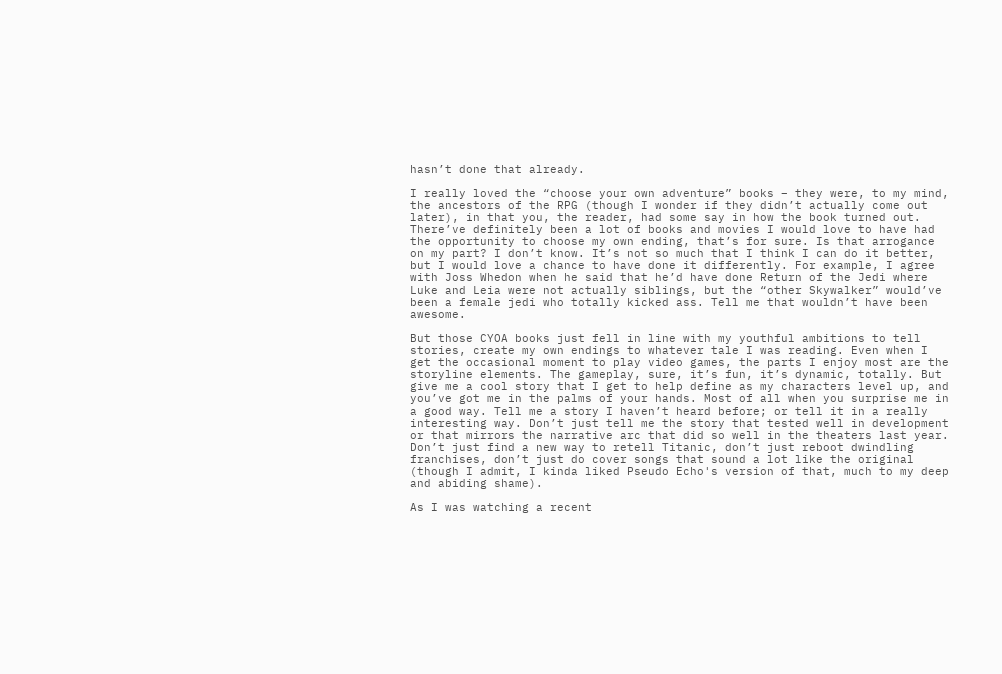hasn’t done that already.

I really loved the “choose your own adventure” books – they were, to my mind, the ancestors of the RPG (though I wonder if they didn’t actually come out later), in that you, the reader, had some say in how the book turned out. There’ve definitely been a lot of books and movies I would love to have had the opportunity to choose my own ending, that’s for sure. Is that arrogance on my part? I don’t know. It’s not so much that I think I can do it better, but I would love a chance to have done it differently. For example, I agree with Joss Whedon when he said that he’d have done Return of the Jedi where Luke and Leia were not actually siblings, but the “other Skywalker” would’ve been a female jedi who totally kicked ass. Tell me that wouldn’t have been awesome.

But those CYOA books just fell in line with my youthful ambitions to tell stories, create my own endings to whatever tale I was reading. Even when I get the occasional moment to play video games, the parts I enjoy most are the storyline elements. The gameplay, sure, it’s fun, it’s dynamic, totally. But give me a cool story that I get to help define as my characters level up, and you’ve got me in the palms of your hands. Most of all when you surprise me in a good way. Tell me a story I haven’t heard before; or tell it in a really interesting way. Don’t just tell me the story that tested well in development or that mirrors the narrative arc that did so well in the theaters last year. Don’t just find a new way to retell Titanic, don’t just reboot dwindling franchises, don’t just do cover songs that sound a lot like the original (though I admit, I kinda liked Pseudo Echo's version of that, much to my deep and abiding shame).

As I was watching a recent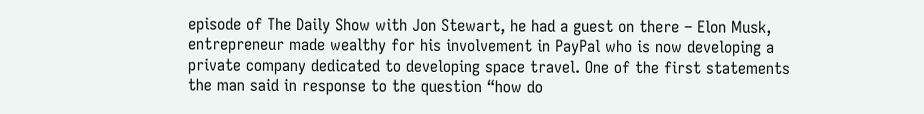episode of The Daily Show with Jon Stewart, he had a guest on there – Elon Musk, entrepreneur made wealthy for his involvement in PayPal who is now developing a private company dedicated to developing space travel. One of the first statements the man said in response to the question “how do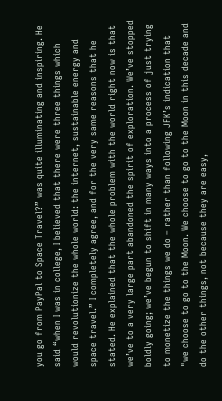you go from PayPal to Space Travel?” was quite illuminating and inspiring. He said “when I was in college, I believed that there were three things which would revolutionize the whole world: the internet, sustainable energy and space travel.” I completely agree, and for the very same reasons that he stated. He explained that the whole problem with the world right now is that we’ve to a very large part abandoned the spirit of exploration. We’ve stopped boldly going; we’ve begun to shift in many ways into a process of just trying to monetize the things we do – rather than following JFK’s indication that "we choose to go to the Moon. We choose to go to the Moon in this decade and do the other things, not because they are easy,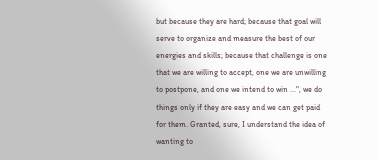but because they are hard; because that goal will serve to organize and measure the best of our energies and skills; because that challenge is one that we are willing to accept, one we are unwilling to postpone, and one we intend to win ...", we do things only if they are easy and we can get paid for them. Granted, sure, I understand the idea of wanting to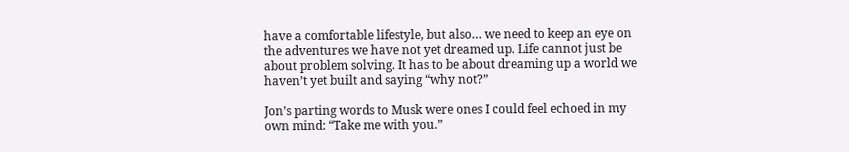have a comfortable lifestyle, but also… we need to keep an eye on the adventures we have not yet dreamed up. Life cannot just be about problem solving. It has to be about dreaming up a world we haven’t yet built and saying “why not?”

Jon’s parting words to Musk were ones I could feel echoed in my own mind: “Take me with you.”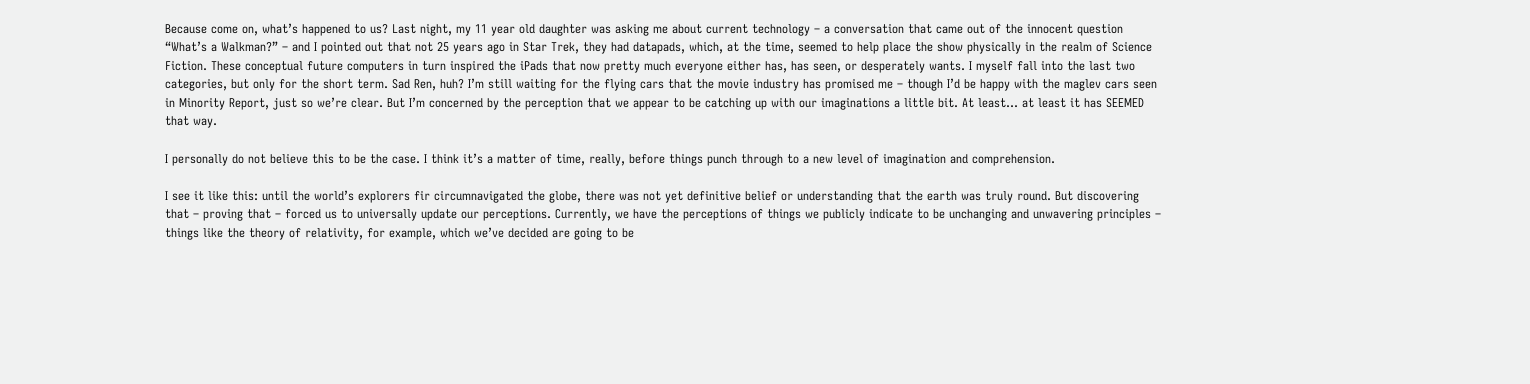Because come on, what’s happened to us? Last night, my 11 year old daughter was asking me about current technology – a conversation that came out of the innocent question “What’s a Walkman?” – and I pointed out that not 25 years ago in Star Trek, they had datapads, which, at the time, seemed to help place the show physically in the realm of Science Fiction. These conceptual future computers in turn inspired the iPads that now pretty much everyone either has, has seen, or desperately wants. I myself fall into the last two categories, but only for the short term. Sad Ren, huh? I’m still waiting for the flying cars that the movie industry has promised me – though I’d be happy with the maglev cars seen in Minority Report, just so we’re clear. But I’m concerned by the perception that we appear to be catching up with our imaginations a little bit. At least… at least it has SEEMED that way.

I personally do not believe this to be the case. I think it’s a matter of time, really, before things punch through to a new level of imagination and comprehension.

I see it like this: until the world’s explorers fir circumnavigated the globe, there was not yet definitive belief or understanding that the earth was truly round. But discovering that – proving that – forced us to universally update our perceptions. Currently, we have the perceptions of things we publicly indicate to be unchanging and unwavering principles – things like the theory of relativity, for example, which we’ve decided are going to be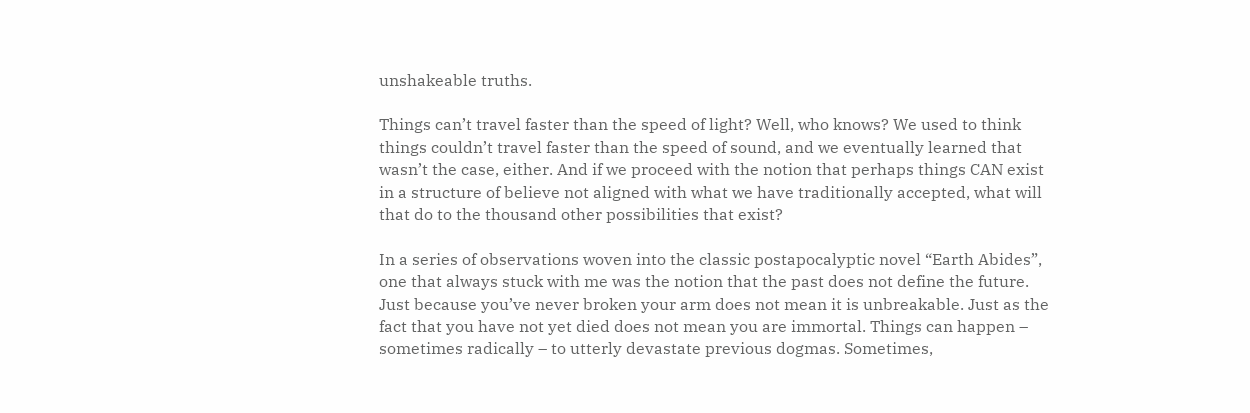unshakeable truths.

Things can’t travel faster than the speed of light? Well, who knows? We used to think things couldn’t travel faster than the speed of sound, and we eventually learned that wasn’t the case, either. And if we proceed with the notion that perhaps things CAN exist in a structure of believe not aligned with what we have traditionally accepted, what will that do to the thousand other possibilities that exist?

In a series of observations woven into the classic postapocalyptic novel “Earth Abides”, one that always stuck with me was the notion that the past does not define the future. Just because you’ve never broken your arm does not mean it is unbreakable. Just as the fact that you have not yet died does not mean you are immortal. Things can happen – sometimes radically – to utterly devastate previous dogmas. Sometimes,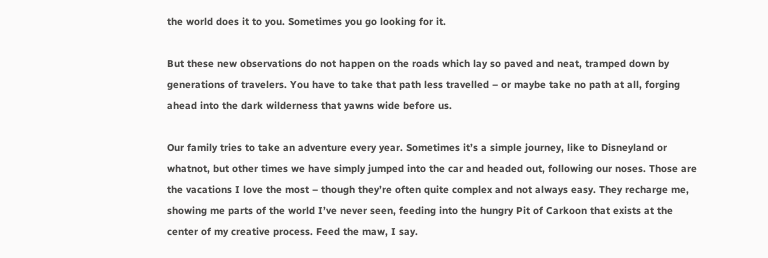the world does it to you. Sometimes you go looking for it.

But these new observations do not happen on the roads which lay so paved and neat, tramped down by generations of travelers. You have to take that path less travelled – or maybe take no path at all, forging ahead into the dark wilderness that yawns wide before us.

Our family tries to take an adventure every year. Sometimes it’s a simple journey, like to Disneyland or whatnot, but other times we have simply jumped into the car and headed out, following our noses. Those are the vacations I love the most – though they’re often quite complex and not always easy. They recharge me, showing me parts of the world I’ve never seen, feeding into the hungry Pit of Carkoon that exists at the center of my creative process. Feed the maw, I say.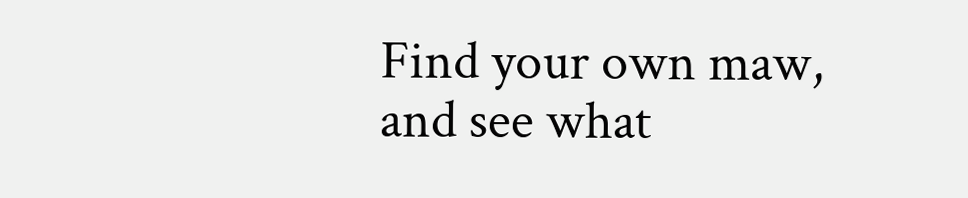Find your own maw, and see what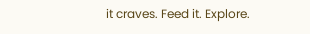it craves. Feed it. Explore.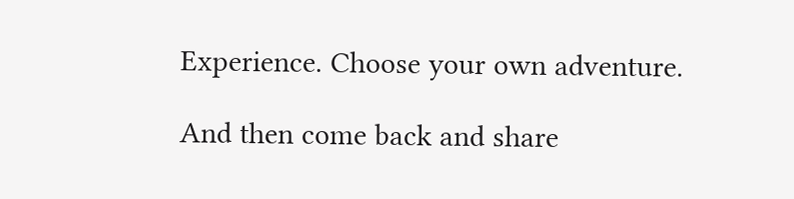Experience. Choose your own adventure.

And then come back and share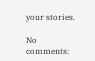your stories.

No comments: